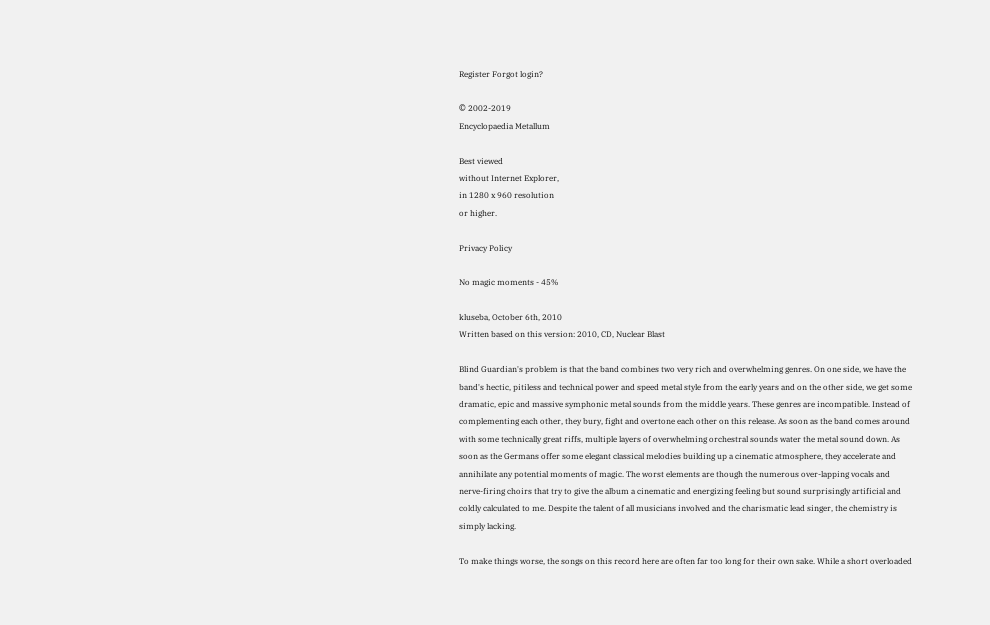Register Forgot login?

© 2002-2019
Encyclopaedia Metallum

Best viewed
without Internet Explorer,
in 1280 x 960 resolution
or higher.

Privacy Policy

No magic moments - 45%

kluseba, October 6th, 2010
Written based on this version: 2010, CD, Nuclear Blast

Blind Guardian's problem is that the band combines two very rich and overwhelming genres. On one side, we have the band's hectic, pitiless and technical power and speed metal style from the early years and on the other side, we get some dramatic, epic and massive symphonic metal sounds from the middle years. These genres are incompatible. Instead of complementing each other, they bury, fight and overtone each other on this release. As soon as the band comes around with some technically great riffs, multiple layers of overwhelming orchestral sounds water the metal sound down. As soon as the Germans offer some elegant classical melodies building up a cinematic atmosphere, they accelerate and annihilate any potential moments of magic. The worst elements are though the numerous over-lapping vocals and nerve-firing choirs that try to give the album a cinematic and energizing feeling but sound surprisingly artificial and coldly calculated to me. Despite the talent of all musicians involved and the charismatic lead singer, the chemistry is simply lacking.

To make things worse, the songs on this record here are often far too long for their own sake. While a short overloaded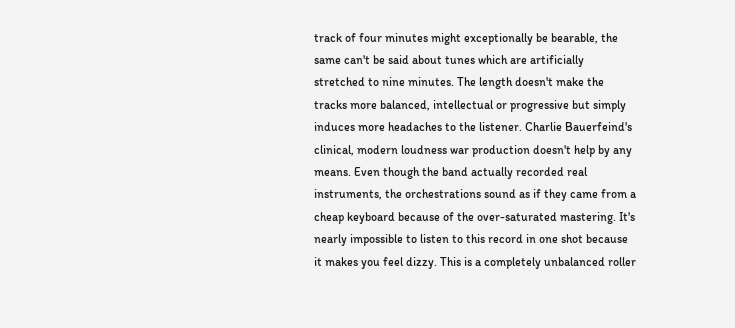track of four minutes might exceptionally be bearable, the same can't be said about tunes which are artificially stretched to nine minutes. The length doesn't make the tracks more balanced, intellectual or progressive but simply induces more headaches to the listener. Charlie Bauerfeind's clinical, modern loudness war production doesn't help by any means. Even though the band actually recorded real instruments, the orchestrations sound as if they came from a cheap keyboard because of the over-saturated mastering. It's nearly impossible to listen to this record in one shot because it makes you feel dizzy. This is a completely unbalanced roller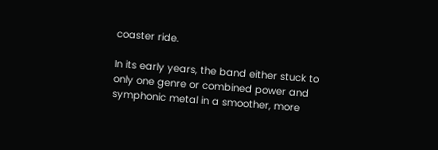coaster ride.

In its early years, the band either stuck to only one genre or combined power and symphonic metal in a smoother, more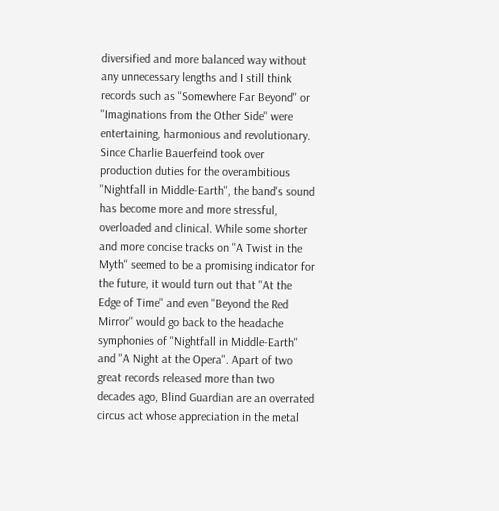diversified and more balanced way without any unnecessary lengths and I still think records such as ''Somewhere Far Beyond'' or ''Imaginations from the Other Side'' were entertaining, harmonious and revolutionary. Since Charlie Bauerfeind took over production duties for the overambitious ''Nightfall in Middle-Earth'', the band's sound has become more and more stressful, overloaded and clinical. While some shorter and more concise tracks on ''A Twist in the Myth'' seemed to be a promising indicator for the future, it would turn out that ''At the Edge of Time'' and even ''Beyond the Red Mirror'' would go back to the headache symphonies of ''Nightfall in Middle-Earth'' and ''A Night at the Opera''. Apart of two great records released more than two decades ago, Blind Guardian are an overrated circus act whose appreciation in the metal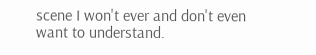scene I won't ever and don't even want to understand.